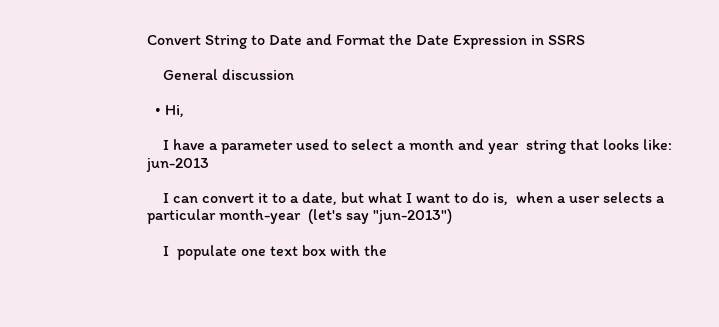Convert String to Date and Format the Date Expression in SSRS

    General discussion

  • Hi,

    I have a parameter used to select a month and year  string that looks like:    jun-2013

    I can convert it to a date, but what I want to do is,  when a user selects a particular month-year  (let's say "jun-2013")

    I  populate one text box with the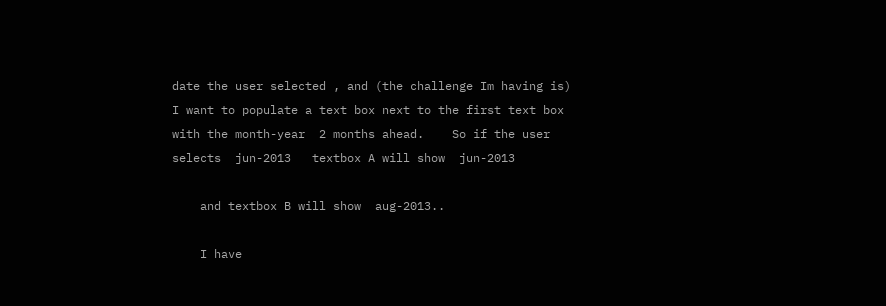date the user selected , and (the challenge Im having is)  I want to populate a text box next to the first text box with the month-year  2 months ahead.    So if the user selects  jun-2013   textbox A will show  jun-2013

    and textbox B will show  aug-2013..

    I have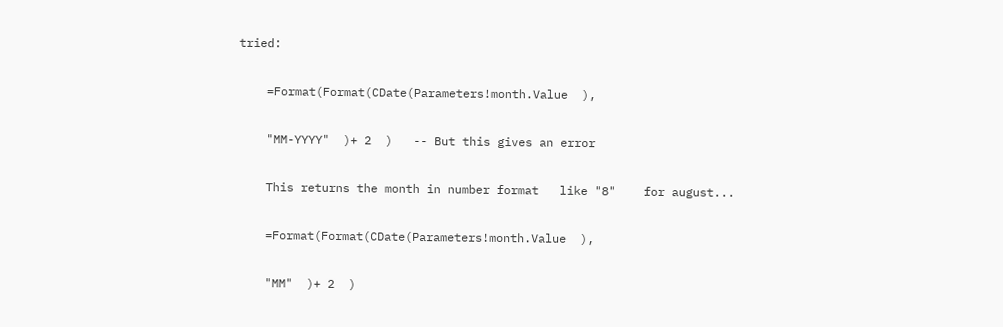tried:

    =Format(Format(CDate(Parameters!month.Value  ),

    "MM-YYYY"  )+ 2  )   -- But this gives an error

    This returns the month in number format   like "8"    for august...

    =Format(Format(CDate(Parameters!month.Value  ),

    "MM"  )+ 2  )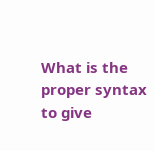What is the proper syntax to give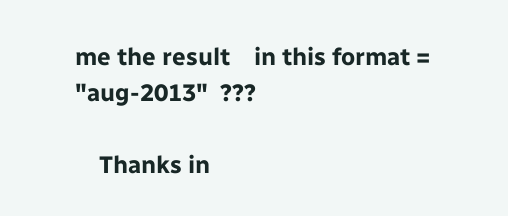me the result    in this format =  "aug-2013"  ???

    Thanks in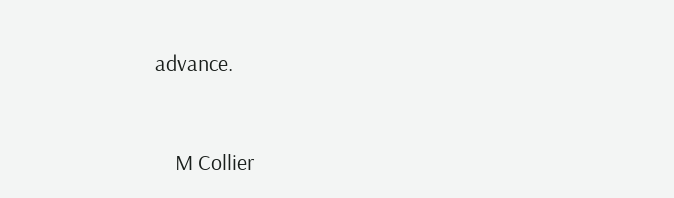advance.


    M Collier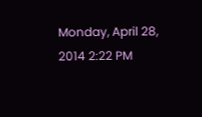Monday, April 28, 2014 2:22 PM